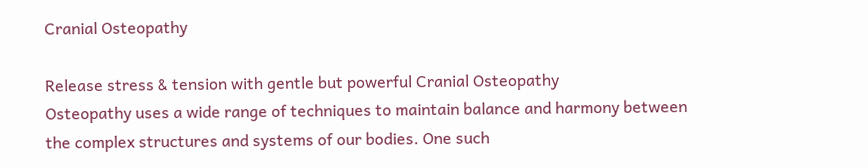Cranial Osteopathy

Release stress & tension with gentle but powerful Cranial Osteopathy
Osteopathy uses a wide range of techniques to maintain balance and harmony between the complex structures and systems of our bodies. One such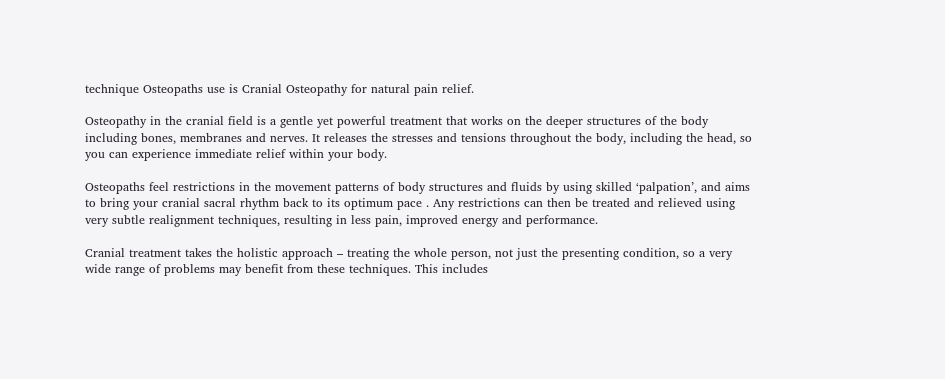technique Osteopaths use is Cranial Osteopathy for natural pain relief.

Osteopathy in the cranial field is a gentle yet powerful treatment that works on the deeper structures of the body including bones, membranes and nerves. It releases the stresses and tensions throughout the body, including the head, so you can experience immediate relief within your body.

Osteopaths feel restrictions in the movement patterns of body structures and fluids by using skilled ‘palpation’, and aims to bring your cranial sacral rhythm back to its optimum pace . Any restrictions can then be treated and relieved using very subtle realignment techniques, resulting in less pain, improved energy and performance.

Cranial treatment takes the holistic approach – treating the whole person, not just the presenting condition, so a very wide range of problems may benefit from these techniques. This includes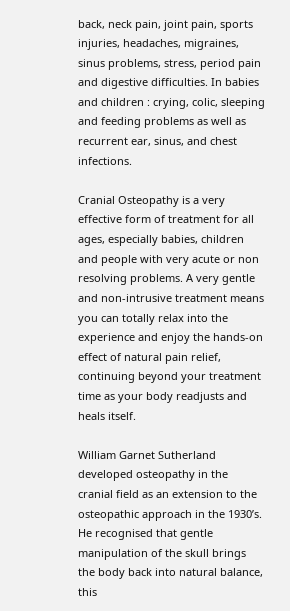back, neck pain, joint pain, sports injuries, headaches, migraines, sinus problems, stress, period pain and digestive difficulties. In babies and children : crying, colic, sleeping and feeding problems as well as recurrent ear, sinus, and chest infections.

Cranial Osteopathy is a very effective form of treatment for all ages, especially babies, children and people with very acute or non resolving problems. A very gentle and non-intrusive treatment means you can totally relax into the experience and enjoy the hands-on effect of natural pain relief, continuing beyond your treatment time as your body readjusts and heals itself.

William Garnet Sutherland developed osteopathy in the cranial field as an extension to the osteopathic approach in the 1930’s. He recognised that gentle manipulation of the skull brings the body back into natural balance, this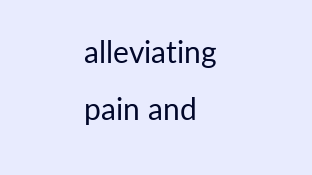alleviating pain and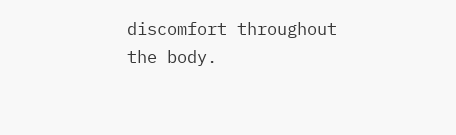discomfort throughout the body.